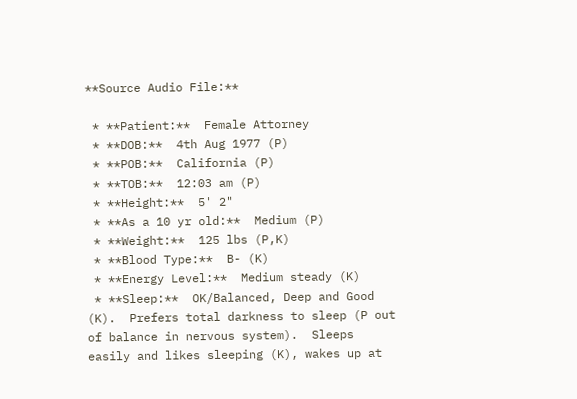**Source Audio File:**

 * **Patient:**  Female Attorney
 * **DOB:**  4th Aug 1977 (P)
 * **POB:**  California (P)
 * **TOB:**  12:03 am (P)
 * **Height:**  5' 2"
 * **As a 10 yr old:**  Medium (P)
 * **Weight:**  125 lbs (P,K)
 * **Blood Type:**  B- (K)
 * **Energy Level:**  Medium steady (K)
 * **Sleep:**  OK/Balanced, Deep and Good (K).  Prefers total darkness to sleep (P out of balance in nervous system).  Sleeps easily and likes sleeping (K), wakes up at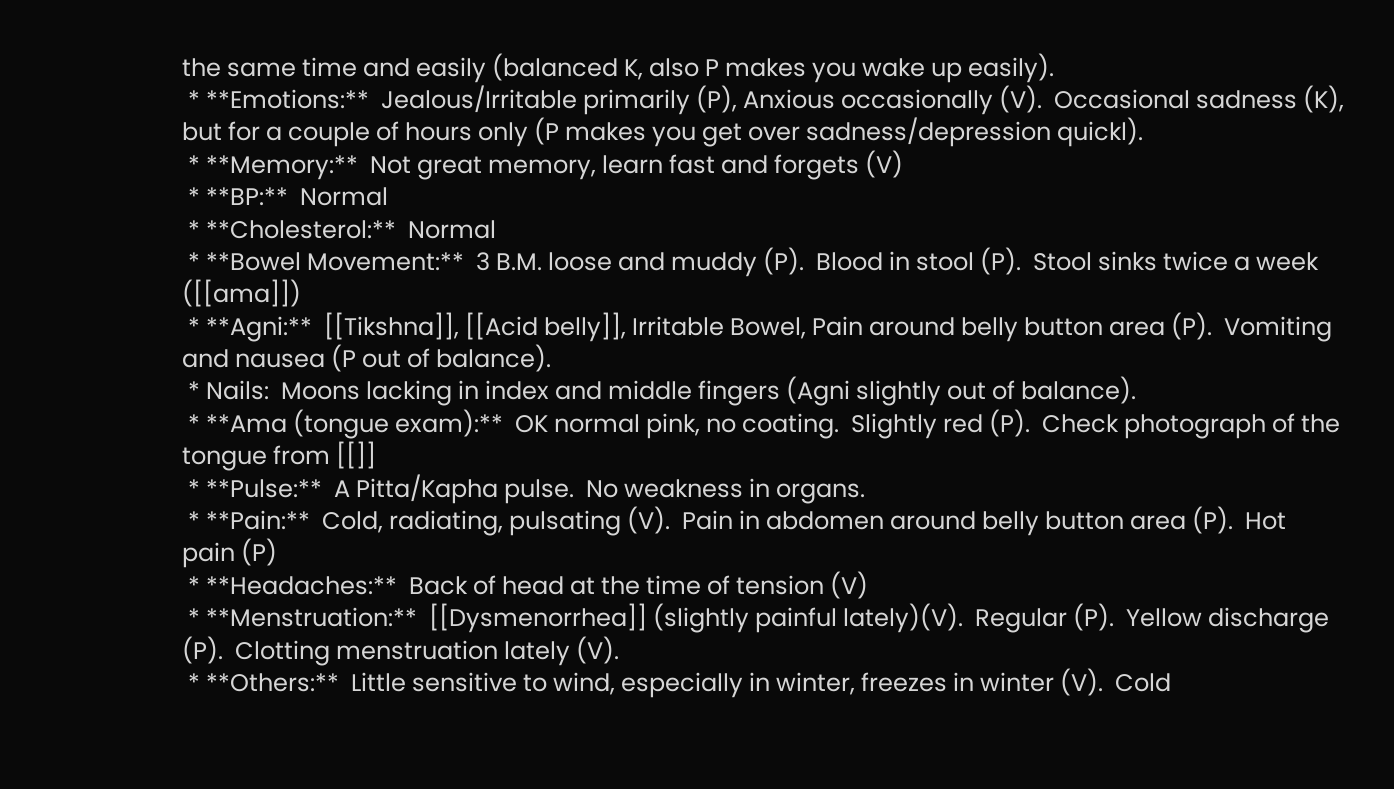the same time and easily (balanced K, also P makes you wake up easily).
 * **Emotions:**  Jealous/Irritable primarily (P), Anxious occasionally (V).  Occasional sadness (K), but for a couple of hours only (P makes you get over sadness/depression quickl).
 * **Memory:**  Not great memory, learn fast and forgets (V)
 * **BP:**  Normal
 * **Cholesterol:**  Normal
 * **Bowel Movement:**  3 B.M. loose and muddy (P).  Blood in stool (P).  Stool sinks twice a week ([[ama]])
 * **Agni:**  [[Tikshna]], [[Acid belly]], Irritable Bowel, Pain around belly button area (P).  Vomiting and nausea (P out of balance).
 * Nails:  Moons lacking in index and middle fingers (Agni slightly out of balance).
 * **Ama (tongue exam):**  OK normal pink, no coating.  Slightly red (P).  Check photograph of the tongue from [[]]
 * **Pulse:**  A Pitta/Kapha pulse.  No weakness in organs.
 * **Pain:**  Cold, radiating, pulsating (V).  Pain in abdomen around belly button area (P).  Hot pain (P)
 * **Headaches:**  Back of head at the time of tension (V)
 * **Menstruation:**  [[Dysmenorrhea]] (slightly painful lately)(V).  Regular (P).  Yellow discharge (P).  Clotting menstruation lately (V).
 * **Others:**  Little sensitive to wind, especially in winter, freezes in winter (V).  Cold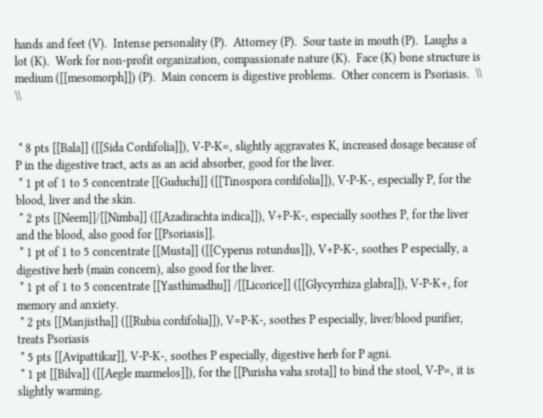hands and feet (V).  Intense personality (P).  Attorney (P).  Sour taste in mouth (P).  Laughs a lot (K).  Work for non-profit organization, compassionate nature (K).  Face (K) bone structure is medium ([[mesomorph]]) (P).  Main concern is digestive problems.  Other concern is Psoriasis.  \\ \\


 * 8 pts [[Bala]] ([[Sida Cordifolia]]), V-P-K=, slightly aggravates K, increased dosage because of P in the digestive tract, acts as an acid absorber, good for the liver.
 * 1 pt of 1 to 5 concentrate [[Guduchi]] ([[Tinospora cordifolia]]), V-P-K-, especially P, for the blood, liver and the skin.
 * 2 pts [[Neem]]/[[Nimba]] ([[Azadirachta indica]]), V+P-K-, especially soothes P, for the liver and the blood, also good for [[Psoriasis]].
 * 1 pt of 1 to 5 concentrate [[Musta]] ([[Cyperus rotundus]]), V+P-K-, soothes P especially, a digestive herb (main concern), also good for the liver.
 * 1 pt of 1 to 5 concentrate [[Yasthimadhu]] /[[Licorice]] ([[Glycyrrhiza glabra]]), V-P-K+, for memory and anxiety.
 * 2 pts [[Manjistha]] ([[Rubia cordifolia]]), V=P-K-, soothes P especially, liver/blood purifier, treats Psoriasis
 * 5 pts [[Avipattikar]], V-P-K-, soothes P especially, digestive herb for P agni.
 * 1 pt [[Bilva]] ([[Aegle marmelos]]), for the [[Purisha vaha srota]] to bind the stool, V-P=, it is slightly warming.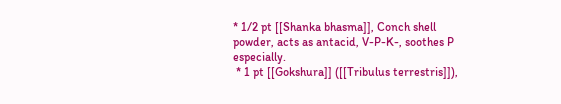* 1/2 pt [[Shanka bhasma]], Conch shell powder, acts as antacid, V-P-K-, soothes P especially.
 * 1 pt [[Gokshura]] ([[Tribulus terrestris]]),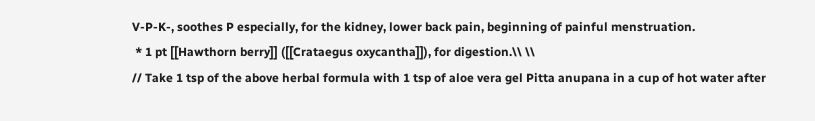V-P-K-, soothes P especially, for the kidney, lower back pain, beginning of painful menstruation.
 * 1 pt [[Hawthorn berry]] ([[Crataegus oxycantha]]), for digestion.\\ \\
// Take 1 tsp of the above herbal formula with 1 tsp of aloe vera gel Pitta anupana in a cup of hot water after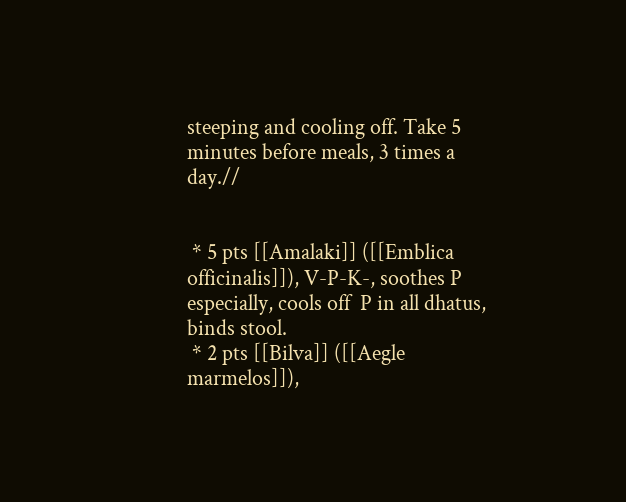steeping and cooling off. Take 5 minutes before meals, 3 times a day.//


 * 5 pts [[Amalaki]] ([[Emblica officinalis]]), V-P-K-, soothes P especially, cools off  P in all dhatus, binds stool.
 * 2 pts [[Bilva]] ([[Aegle marmelos]]),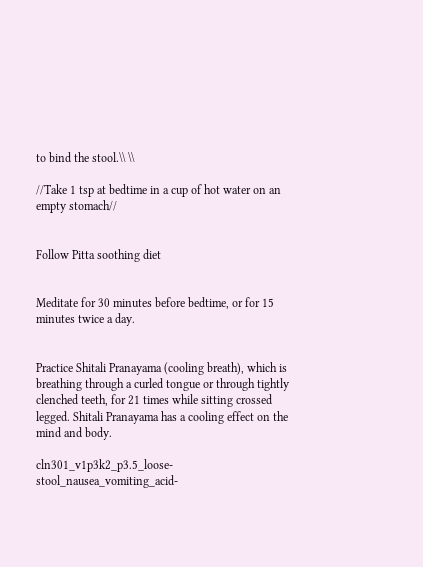to bind the stool.\\ \\

//Take 1 tsp at bedtime in a cup of hot water on an empty stomach//


Follow Pitta soothing diet


Meditate for 30 minutes before bedtime, or for 15 minutes twice a day.


Practice Shitali Pranayama (cooling breath), which is breathing through a curled tongue or through tightly clenched teeth, for 21 times while sitting crossed legged. Shitali Pranayama has a cooling effect on the mind and body.

cln301_v1p3k2_p3.5_loose-stool_nausea_vomiting_acid-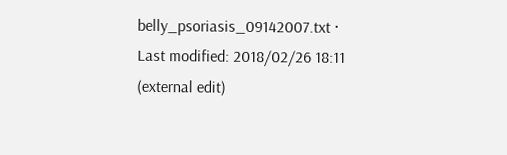belly_psoriasis_09142007.txt · Last modified: 2018/02/26 18:11 (external edit)